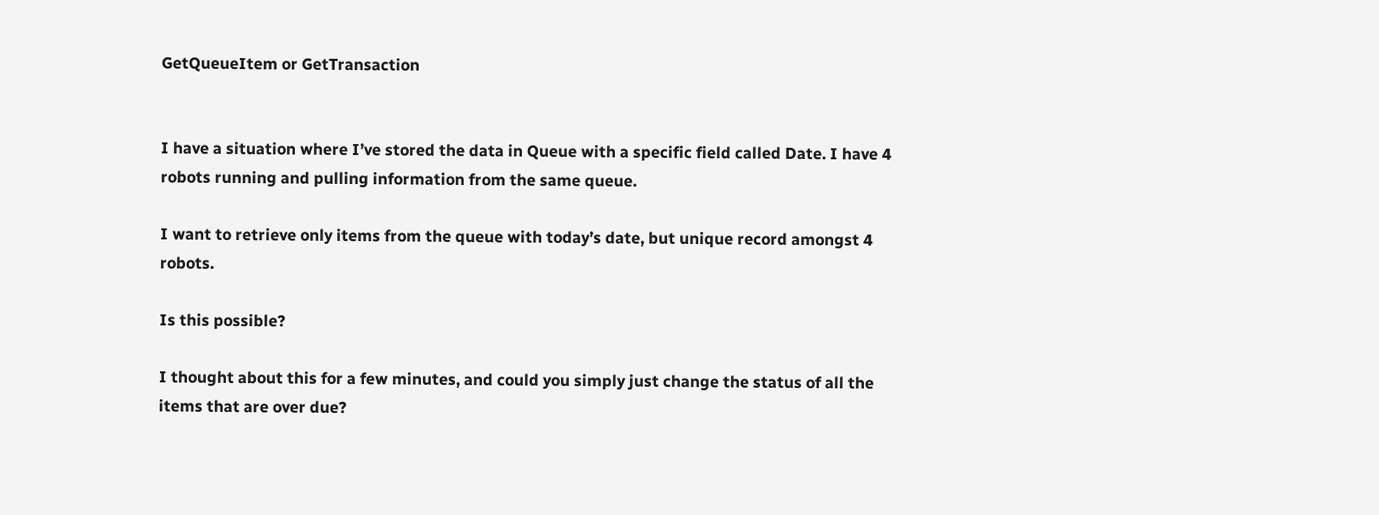GetQueueItem or GetTransaction


I have a situation where I’ve stored the data in Queue with a specific field called Date. I have 4 robots running and pulling information from the same queue.

I want to retrieve only items from the queue with today’s date, but unique record amongst 4 robots.

Is this possible?

I thought about this for a few minutes, and could you simply just change the status of all the items that are over due?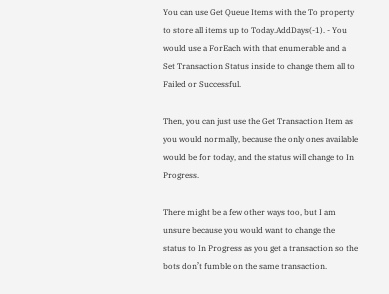You can use Get Queue Items with the To property to store all items up to Today.AddDays(-1). - You would use a ForEach with that enumerable and a Set Transaction Status inside to change them all to Failed or Successful.

Then, you can just use the Get Transaction Item as you would normally, because the only ones available would be for today, and the status will change to In Progress.

There might be a few other ways too, but I am unsure because you would want to change the status to In Progress as you get a transaction so the bots don’t fumble on the same transaction.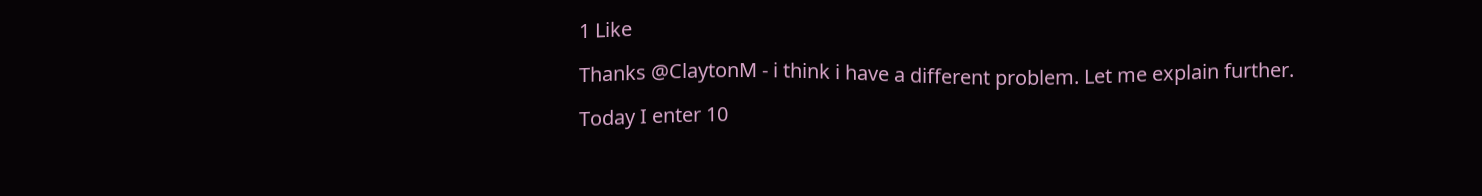1 Like

Thanks @ClaytonM - i think i have a different problem. Let me explain further.

Today I enter 10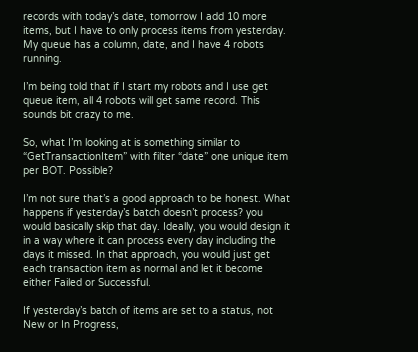records with today’s date, tomorrow I add 10 more items, but I have to only process items from yesterday. My queue has a column, date, and I have 4 robots running.

I’m being told that if I start my robots and I use get queue item, all 4 robots will get same record. This sounds bit crazy to me.

So, what I’m looking at is something similar to “GetTransactionItem” with filter “date” one unique item per BOT. Possible?

I’m not sure that’s a good approach to be honest. What happens if yesterday’s batch doesn’t process? you would basically skip that day. Ideally, you would design it in a way where it can process every day including the days it missed. In that approach, you would just get each transaction item as normal and let it become either Failed or Successful.

If yesterday’s batch of items are set to a status, not New or In Progress,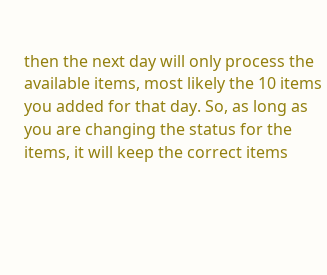then the next day will only process the available items, most likely the 10 items you added for that day. So, as long as you are changing the status for the items, it will keep the correct items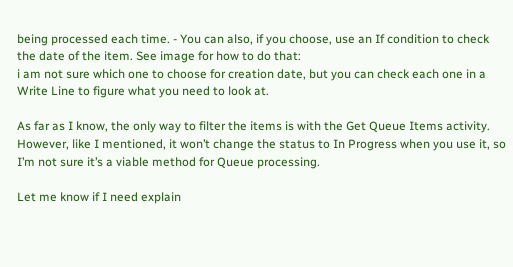being processed each time. - You can also, if you choose, use an If condition to check the date of the item. See image for how to do that:
i am not sure which one to choose for creation date, but you can check each one in a Write Line to figure what you need to look at.

As far as I know, the only way to filter the items is with the Get Queue Items activity. However, like I mentioned, it won’t change the status to In Progress when you use it, so I’m not sure it’s a viable method for Queue processing.

Let me know if I need explain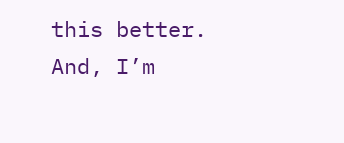this better. And, I’m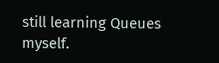still learning Queues myself.